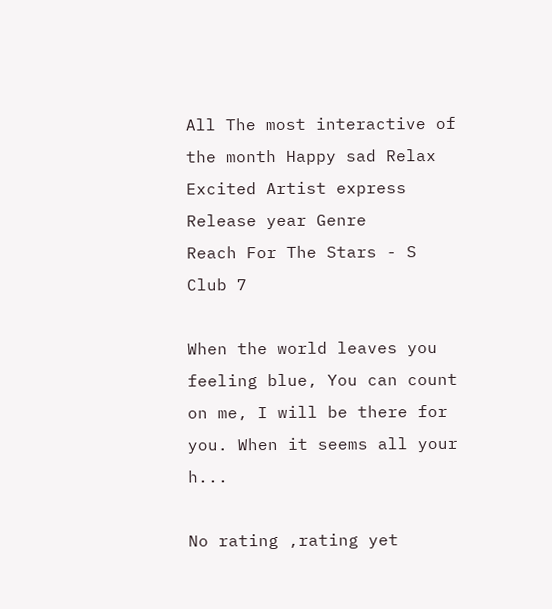All The most interactive of the month Happy sad Relax Excited Artist express Release year Genre
Reach For The Stars - S Club 7

When the world leaves you feeling blue, You can count on me, I will be there for you. When it seems all your h...

No rating ,rating yet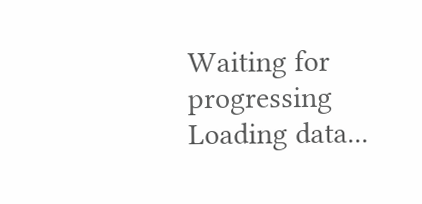Waiting for progressing
Loading data...